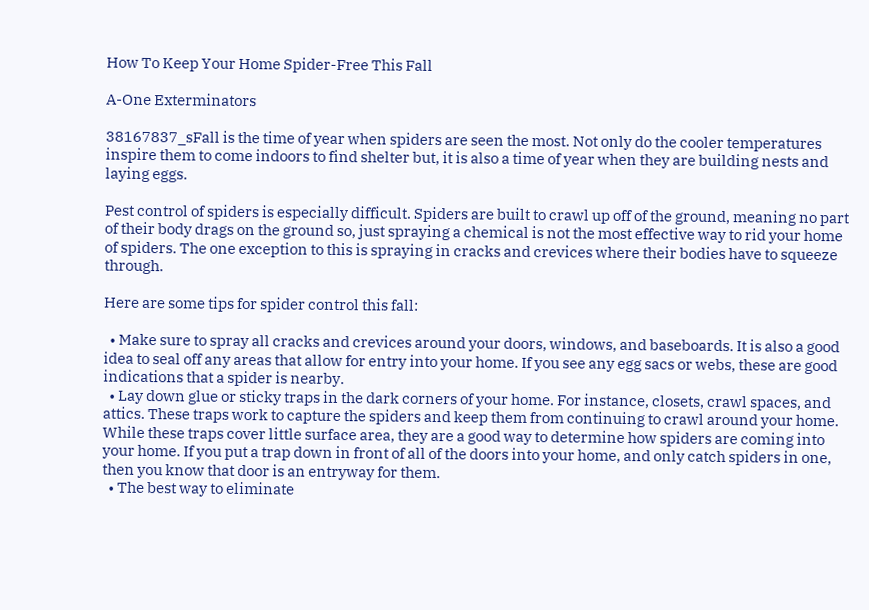How To Keep Your Home Spider-Free This Fall

A-One Exterminators

38167837_sFall is the time of year when spiders are seen the most. Not only do the cooler temperatures inspire them to come indoors to find shelter but, it is also a time of year when they are building nests and laying eggs.

Pest control of spiders is especially difficult. Spiders are built to crawl up off of the ground, meaning no part of their body drags on the ground so, just spraying a chemical is not the most effective way to rid your home of spiders. The one exception to this is spraying in cracks and crevices where their bodies have to squeeze through.

Here are some tips for spider control this fall:

  • Make sure to spray all cracks and crevices around your doors, windows, and baseboards. It is also a good idea to seal off any areas that allow for entry into your home. If you see any egg sacs or webs, these are good indications that a spider is nearby.
  • Lay down glue or sticky traps in the dark corners of your home. For instance, closets, crawl spaces, and attics. These traps work to capture the spiders and keep them from continuing to crawl around your home. While these traps cover little surface area, they are a good way to determine how spiders are coming into your home. If you put a trap down in front of all of the doors into your home, and only catch spiders in one, then you know that door is an entryway for them.
  • The best way to eliminate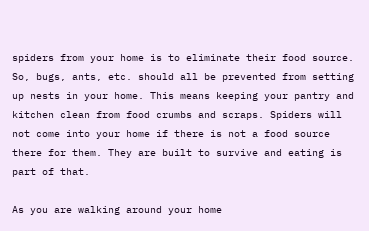spiders from your home is to eliminate their food source. So, bugs, ants, etc. should all be prevented from setting up nests in your home. This means keeping your pantry and kitchen clean from food crumbs and scraps. Spiders will not come into your home if there is not a food source there for them. They are built to survive and eating is part of that.

As you are walking around your home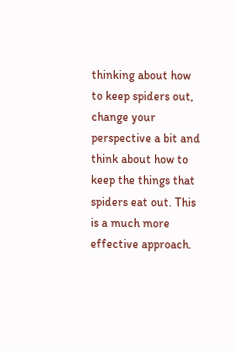thinking about how to keep spiders out, change your perspective a bit and think about how to keep the things that spiders eat out. This is a much more effective approach.